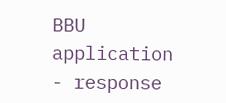BBU application - response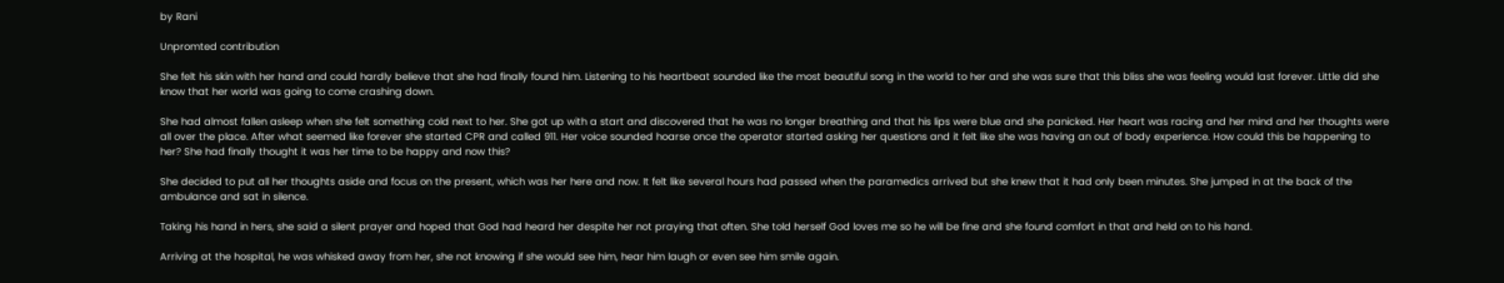by Rani

Unpromted contribution

She felt his skin with her hand and could hardly believe that she had finally found him. Listening to his heartbeat sounded like the most beautiful song in the world to her and she was sure that this bliss she was feeling would last forever. Little did she know that her world was going to come crashing down.

She had almost fallen asleep when she felt something cold next to her. She got up with a start and discovered that he was no longer breathing and that his lips were blue and she panicked. Her heart was racing and her mind and her thoughts were all over the place. After what seemed like forever she started CPR and called 911. Her voice sounded hoarse once the operator started asking her questions and it felt like she was having an out of body experience. How could this be happening to her? She had finally thought it was her time to be happy and now this?

She decided to put all her thoughts aside and focus on the present, which was her here and now. It felt like several hours had passed when the paramedics arrived but she knew that it had only been minutes. She jumped in at the back of the ambulance and sat in silence.

Taking his hand in hers, she said a silent prayer and hoped that God had heard her despite her not praying that often. She told herself God loves me so he will be fine and she found comfort in that and held on to his hand.

Arriving at the hospital, he was whisked away from her, she not knowing if she would see him, hear him laugh or even see him smile again.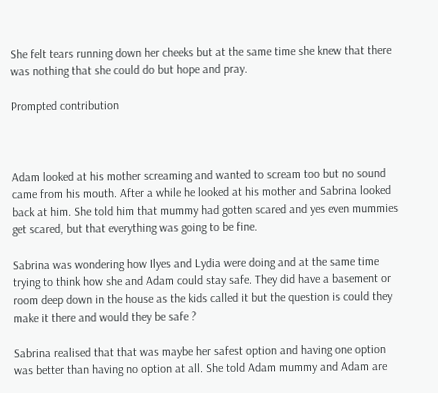She felt tears running down her cheeks but at the same time she knew that there was nothing that she could do but hope and pray.

Prompted contribution



Adam looked at his mother screaming and wanted to scream too but no sound came from his mouth. After a while he looked at his mother and Sabrina looked back at him. She told him that mummy had gotten scared and yes even mummies get scared, but that everything was going to be fine.

Sabrina was wondering how Ilyes and Lydia were doing and at the same time trying to think how she and Adam could stay safe. They did have a basement or room deep down in the house as the kids called it but the question is could they make it there and would they be safe ?

Sabrina realised that that was maybe her safest option and having one option was better than having no option at all. She told Adam mummy and Adam are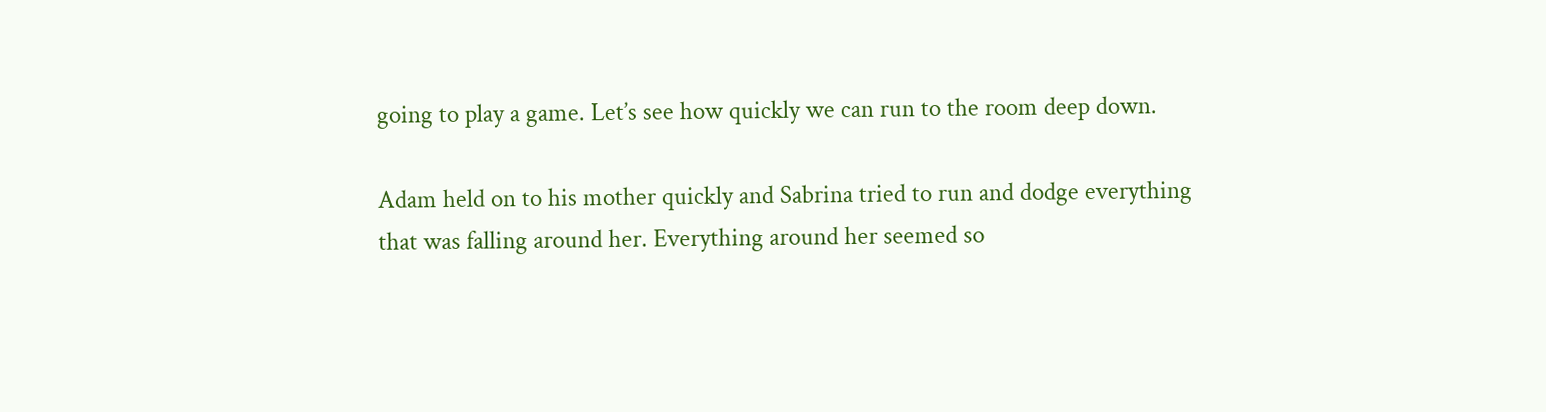going to play a game. Let’s see how quickly we can run to the room deep down.

Adam held on to his mother quickly and Sabrina tried to run and dodge everything that was falling around her. Everything around her seemed so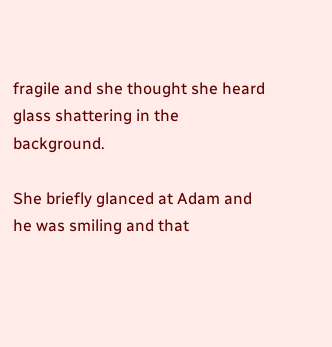fragile and she thought she heard glass shattering in the background.

She briefly glanced at Adam and he was smiling and that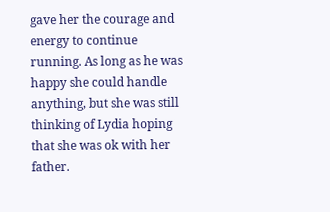gave her the courage and energy to continue running. As long as he was happy she could handle anything, but she was still thinking of Lydia hoping that she was ok with her father.